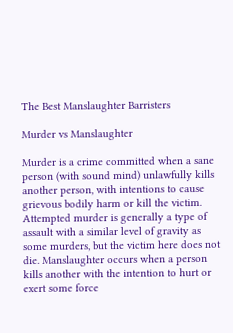The Best Manslaughter Barristers

Murder vs Manslaughter

Murder is a crime committed when a sane person (with sound mind) unlawfully kills another person, with intentions to cause grievous bodily harm or kill the victim. Attempted murder is generally a type of assault with a similar level of gravity as some murders, but the victim here does not die. Manslaughter occurs when a person kills another with the intention to hurt or exert some force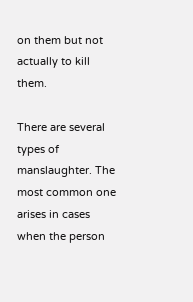on them but not actually to kill them.

There are several types of manslaughter. The most common one arises in cases when the person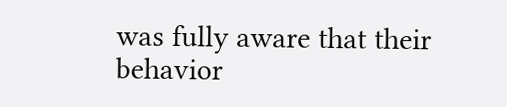was fully aware that their behavior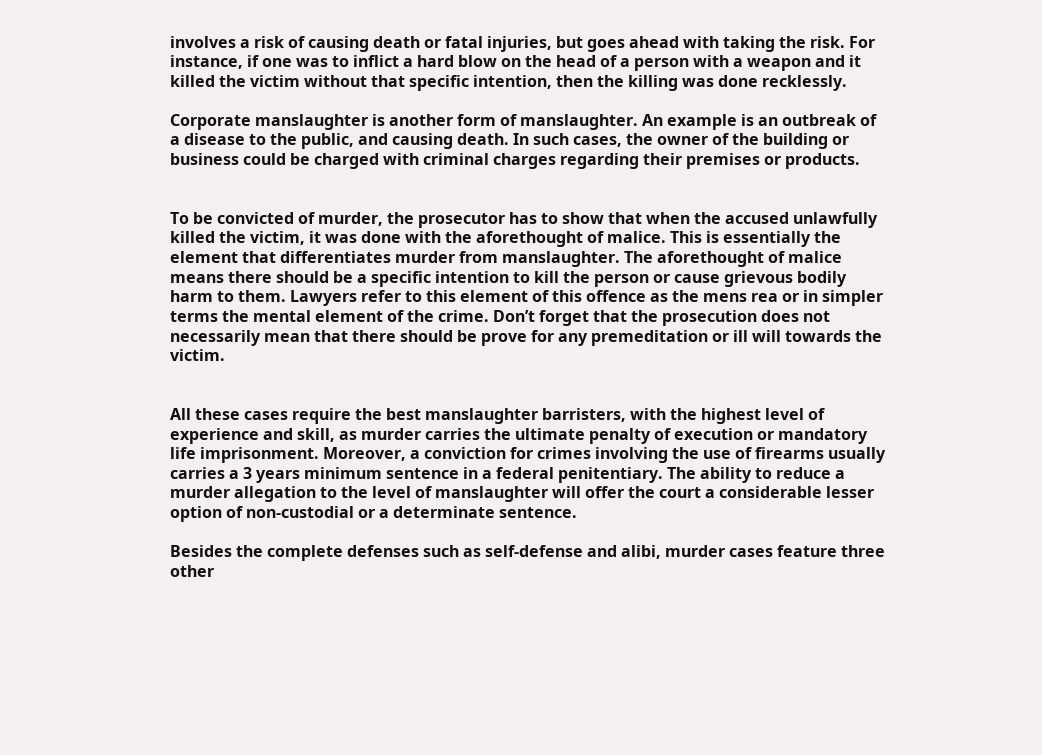involves a risk of causing death or fatal injuries, but goes ahead with taking the risk. For instance, if one was to inflict a hard blow on the head of a person with a weapon and it killed the victim without that specific intention, then the killing was done recklessly.

Corporate manslaughter is another form of manslaughter. An example is an outbreak of a disease to the public, and causing death. In such cases, the owner of the building or business could be charged with criminal charges regarding their premises or products.


To be convicted of murder, the prosecutor has to show that when the accused unlawfully killed the victim, it was done with the aforethought of malice. This is essentially the element that differentiates murder from manslaughter. The aforethought of malice means there should be a specific intention to kill the person or cause grievous bodily harm to them. Lawyers refer to this element of this offence as the mens rea or in simpler terms the mental element of the crime. Don’t forget that the prosecution does not necessarily mean that there should be prove for any premeditation or ill will towards the victim.


All these cases require the best manslaughter barristers, with the highest level of experience and skill, as murder carries the ultimate penalty of execution or mandatory life imprisonment. Moreover, a conviction for crimes involving the use of firearms usually carries a 3 years minimum sentence in a federal penitentiary. The ability to reduce a murder allegation to the level of manslaughter will offer the court a considerable lesser option of non-custodial or a determinate sentence.

Besides the complete defenses such as self-defense and alibi, murder cases feature three other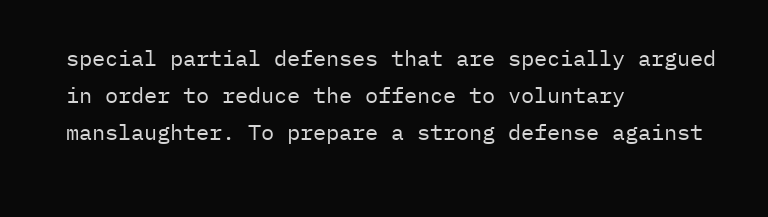special partial defenses that are specially argued in order to reduce the offence to voluntary manslaughter. To prepare a strong defense against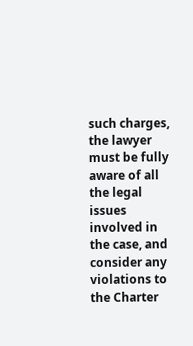such charges, the lawyer must be fully aware of all the legal issues involved in the case, and consider any violations to the Charter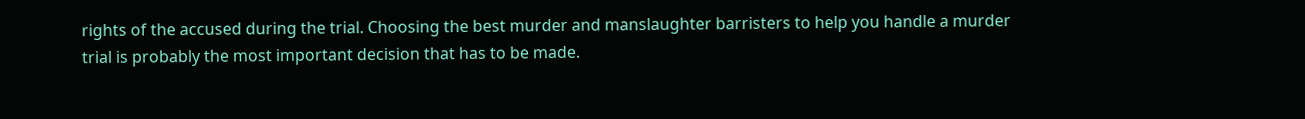rights of the accused during the trial. Choosing the best murder and manslaughter barristers to help you handle a murder trial is probably the most important decision that has to be made.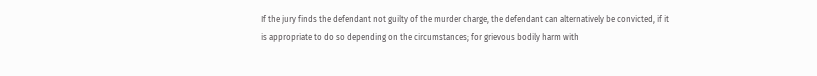If the jury finds the defendant not guilty of the murder charge, the defendant can alternatively be convicted, if it is appropriate to do so depending on the circumstances; for grievous bodily harm with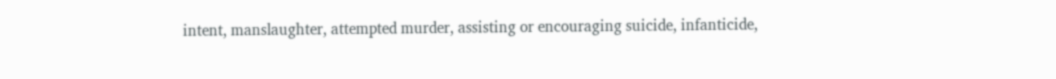intent, manslaughter, attempted murder, assisting or encouraging suicide, infanticide,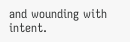and wounding with intent.